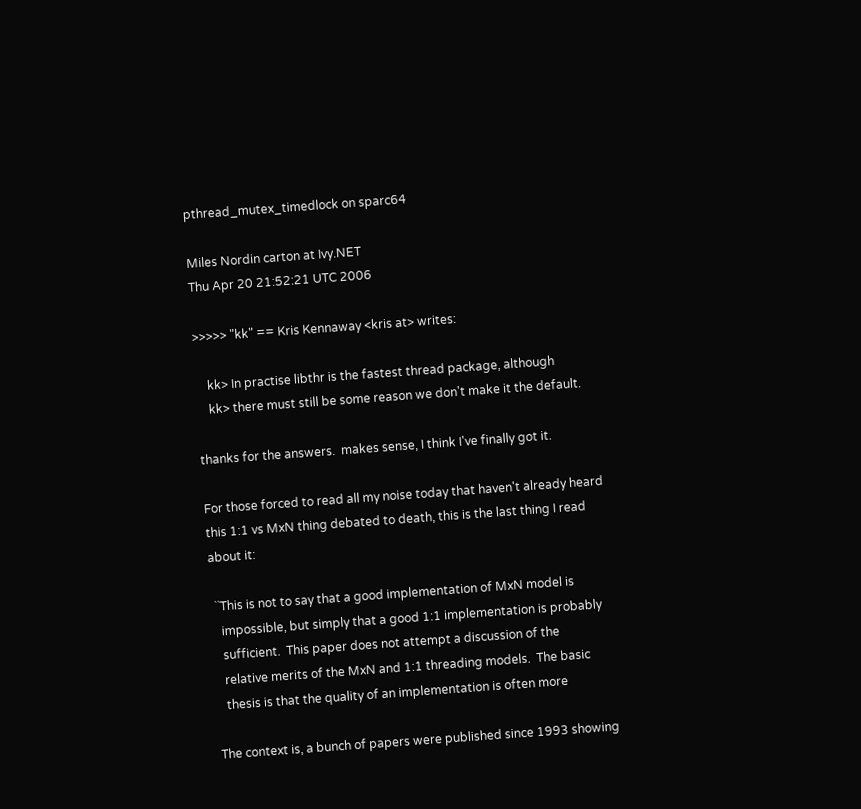pthread_mutex_timedlock on sparc64

Miles Nordin carton at Ivy.NET
Thu Apr 20 21:52:21 UTC 2006

>>>>> "kk" == Kris Kennaway <kris at> writes:

    kk> In practise libthr is the fastest thread package, although
    kk> there must still be some reason we don't make it the default.

thanks for the answers.  makes sense, I think I've finally got it.

For those forced to read all my noise today that haven't already heard
this 1:1 vs MxN thing debated to death, this is the last thing I read
about it:

 ``This is not to say that a good implementation of MxN model is
   impossible, but simply that a good 1:1 implementation is probably
   sufficient.  This paper does not attempt a discussion of the
   relative merits of the MxN and 1:1 threading models.  The basic
   thesis is that the quality of an implementation is often more

The context is, a bunch of papers were published since 1993 showing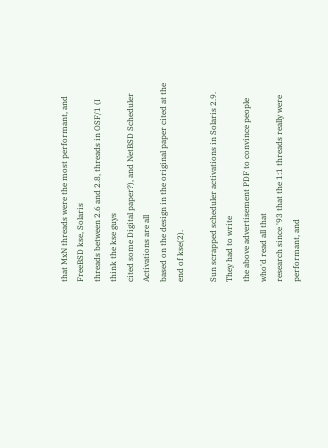that MxN threads were the most performant, and FreeBSD kse, Solaris
threads between 2.6 and 2.8, threads in OSF/1 (I think the kse guys
cited some Digital paper?), and NetBSD Scheduler Activations are all
based on the design in the original paper cited at the end of kse(2).

Sun scrapped scheduler activations in Solaris 2.9.  They had to write
the above advertisement PDF to convince people who'd read all that
research since '93 that the 1:1 threads really were performant, and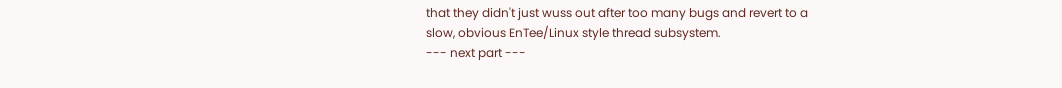that they didn't just wuss out after too many bugs and revert to a
slow, obvious EnTee/Linux style thread subsystem.
--- next part ---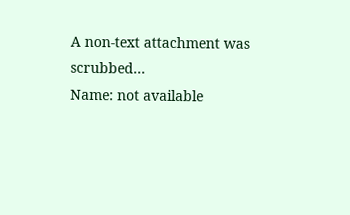A non-text attachment was scrubbed...
Name: not available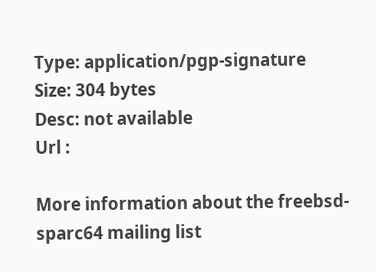Type: application/pgp-signature
Size: 304 bytes
Desc: not available
Url :

More information about the freebsd-sparc64 mailing list